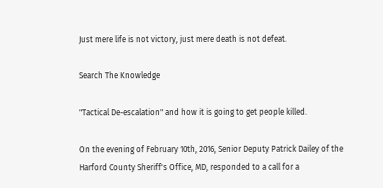Just mere life is not victory, just mere death is not defeat.

Search The Knowledge

"Tactical De-escalation" and how it is going to get people killed.

On the evening of February 10th, 2016, Senior Deputy Patrick Dailey of the Harford County Sheriff's Office, MD, responded to a call for a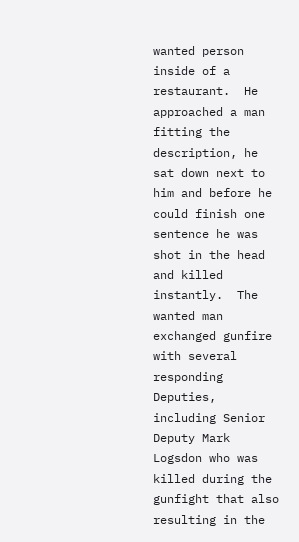wanted person inside of a restaurant.  He approached a man fitting the description, he sat down next to him and before he could finish one sentence he was shot in the head and killed instantly.  The wanted man exchanged gunfire with several responding Deputies, including Senior Deputy Mark Logsdon who was killed during the gunfight that also resulting in the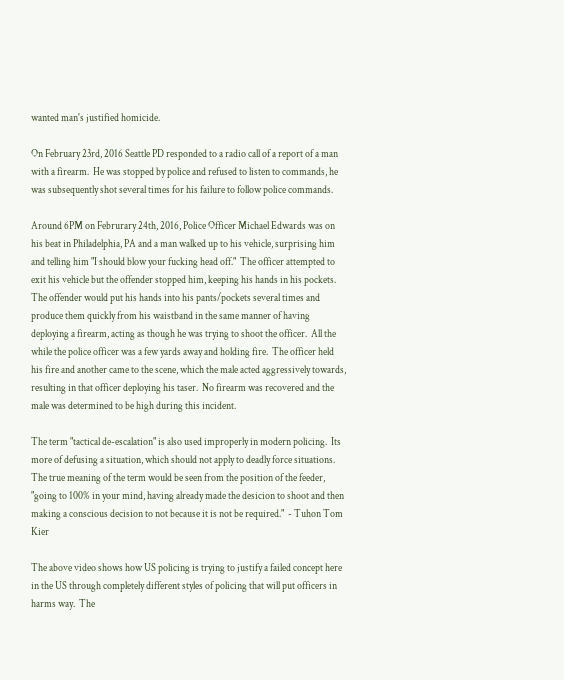wanted man's justified homicide.

On February 23rd, 2016 Seattle PD responded to a radio call of a report of a man with a firearm.  He was stopped by police and refused to listen to commands, he was subsequently shot several times for his failure to follow police commands.

Around 6PM on Februrary 24th, 2016, Police Officer Michael Edwards was on his beat in Philadelphia, PA and a man walked up to his vehicle, surprising him and telling him "I should blow your fucking head off."  The officer attempted to exit his vehicle but the offender stopped him, keeping his hands in his pockets.  The offender would put his hands into his pants/pockets several times and produce them quickly from his waistband in the same manner of having deploying a firearm, acting as though he was trying to shoot the officer.  All the while the police officer was a few yards away and holding fire.  The officer held his fire and another came to the scene, which the male acted aggressively towards, resulting in that officer deploying his taser.  No firearm was recovered and the male was determined to be high during this incident.

The term "tactical de-escalation" is also used improperly in modern policing.  Its more of defusing a situation, which should not apply to deadly force situations.  The true meaning of the term would be seen from the position of the feeder, "going to 100% in your mind, having already made the desicion to shoot and then making a conscious decision to not because it is not be required."  - Tuhon Tom Kier

The above video shows how US policing is trying to justify a failed concept here in the US through completely different styles of policing that will put officers in harms way.  The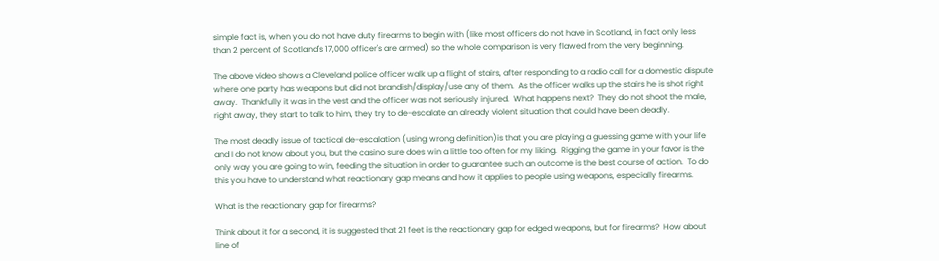simple fact is, when you do not have duty firearms to begin with (like most officers do not have in Scotland, in fact only less than 2 percent of Scotland's 17,000 officer's are armed) so the whole comparison is very flawed from the very beginning.

The above video shows a Cleveland police officer walk up a flight of stairs, after responding to a radio call for a domestic dispute where one party has weapons but did not brandish/display/use any of them.  As the officer walks up the stairs he is shot right away.  Thankfully it was in the vest and the officer was not seriously injured.  What happens next?  They do not shoot the male, right away, they start to talk to him, they try to de-escalate an already violent situation that could have been deadly.

The most deadly issue of tactical de-escalation (using wrong definition)is that you are playing a guessing game with your life and I do not know about you, but the casino sure does win a little too often for my liking.  Rigging the game in your favor is the only way you are going to win, feeding the situation in order to guarantee such an outcome is the best course of action.  To do this you have to understand what reactionary gap means and how it applies to people using weapons, especially firearms.

What is the reactionary gap for firearms?

Think about it for a second, it is suggested that 21 feet is the reactionary gap for edged weapons, but for firearms?  How about line of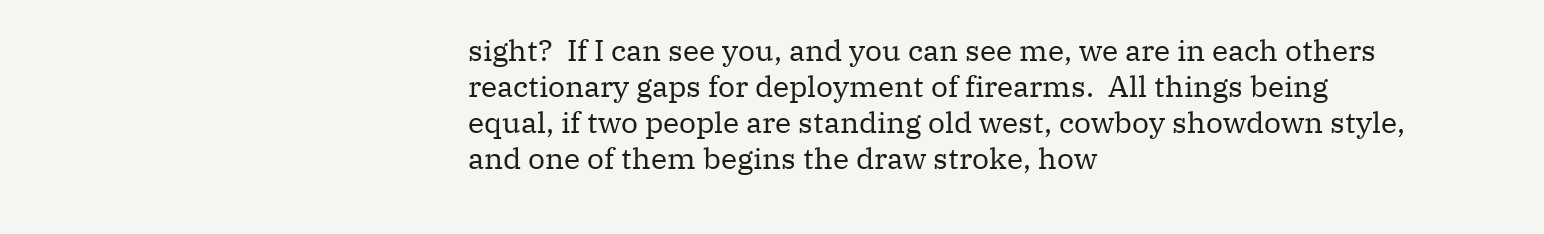sight?  If I can see you, and you can see me, we are in each others reactionary gaps for deployment of firearms.  All things being equal, if two people are standing old west, cowboy showdown style, and one of them begins the draw stroke, how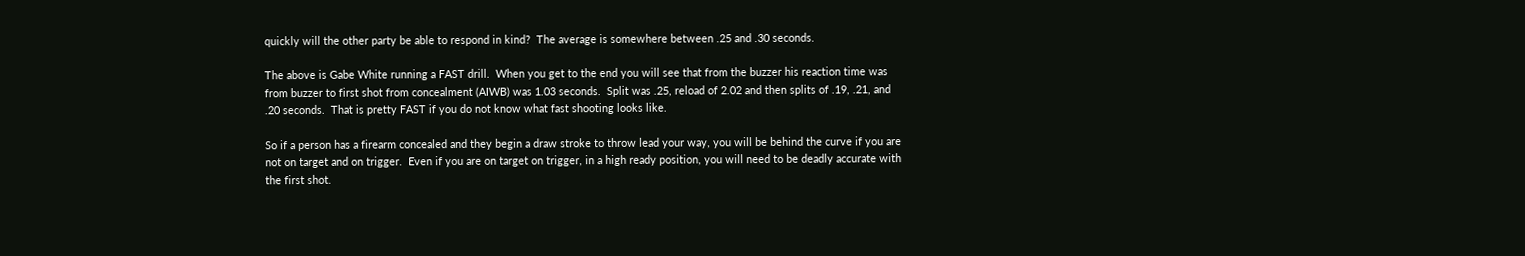quickly will the other party be able to respond in kind?  The average is somewhere between .25 and .30 seconds.

The above is Gabe White running a FAST drill.  When you get to the end you will see that from the buzzer his reaction time was from buzzer to first shot from concealment (AIWB) was 1.03 seconds.  Split was .25, reload of 2.02 and then splits of .19, .21, and .20 seconds.  That is pretty FAST if you do not know what fast shooting looks like.

So if a person has a firearm concealed and they begin a draw stroke to throw lead your way, you will be behind the curve if you are not on target and on trigger.  Even if you are on target on trigger, in a high ready position, you will need to be deadly accurate with the first shot.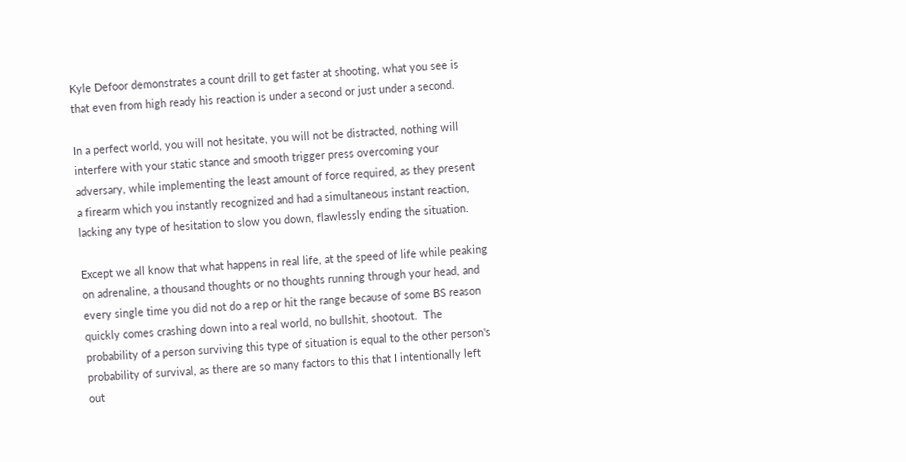Kyle Defoor demonstrates a count drill to get faster at shooting, what you see is that even from high ready his reaction is under a second or just under a second.

In a perfect world, you will not hesitate, you will not be distracted, nothing will interfere with your static stance and smooth trigger press overcoming your adversary, while implementing the least amount of force required, as they present a firearm which you instantly recognized and had a simultaneous instant reaction, lacking any type of hesitation to slow you down, flawlessly ending the situation.

Except we all know that what happens in real life, at the speed of life while peaking on adrenaline, a thousand thoughts or no thoughts running through your head, and every single time you did not do a rep or hit the range because of some BS reason quickly comes crashing down into a real world, no bullshit, shootout.  The probability of a person surviving this type of situation is equal to the other person's probability of survival, as there are so many factors to this that I intentionally left out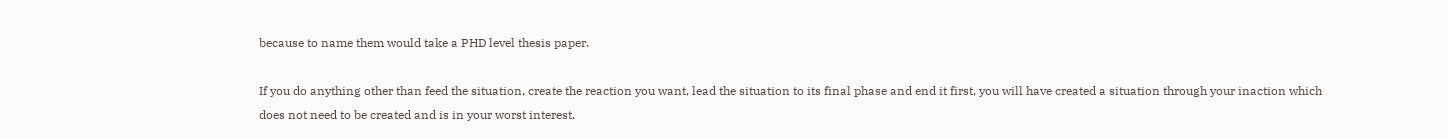because to name them would take a PHD level thesis paper.

If you do anything other than feed the situation, create the reaction you want, lead the situation to its final phase and end it first, you will have created a situation through your inaction which does not need to be created and is in your worst interest.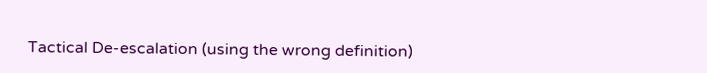Tactical De-escalation (using the wrong definition)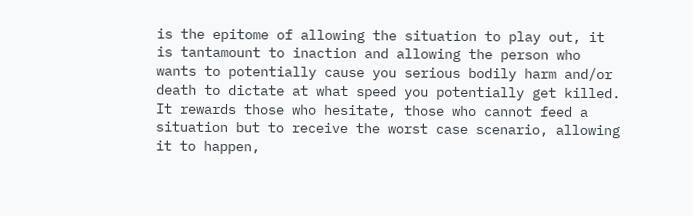is the epitome of allowing the situation to play out, it is tantamount to inaction and allowing the person who wants to potentially cause you serious bodily harm and/or death to dictate at what speed you potentially get killed.  It rewards those who hesitate, those who cannot feed a situation but to receive the worst case scenario, allowing it to happen,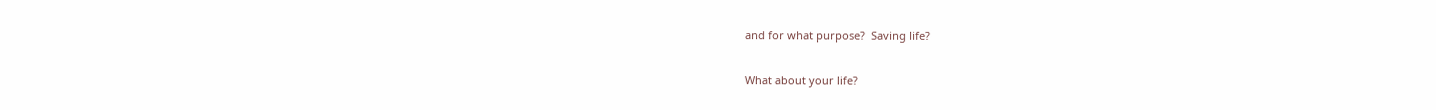and for what purpose?  Saving life?

What about your life?